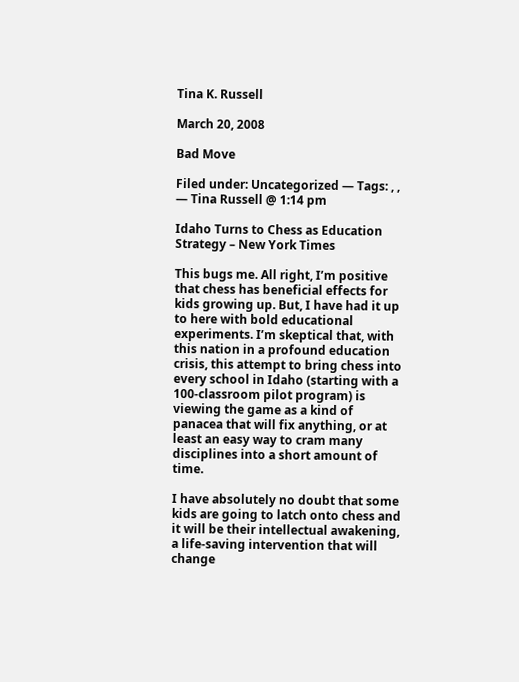Tina K. Russell

March 20, 2008

Bad Move

Filed under: Uncategorized — Tags: , , — Tina Russell @ 1:14 pm

Idaho Turns to Chess as Education Strategy – New York Times

This bugs me. All right, I’m positive that chess has beneficial effects for kids growing up. But, I have had it up to here with bold educational experiments. I’m skeptical that, with this nation in a profound education crisis, this attempt to bring chess into every school in Idaho (starting with a 100-classroom pilot program) is viewing the game as a kind of panacea that will fix anything, or at least an easy way to cram many disciplines into a short amount of time.

I have absolutely no doubt that some kids are going to latch onto chess and it will be their intellectual awakening, a life-saving intervention that will change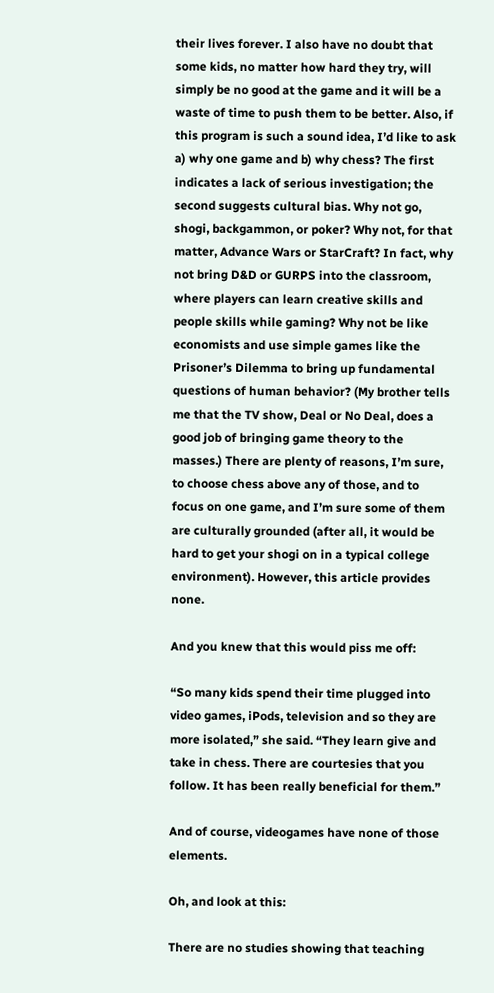their lives forever. I also have no doubt that some kids, no matter how hard they try, will simply be no good at the game and it will be a waste of time to push them to be better. Also, if this program is such a sound idea, I’d like to ask a) why one game and b) why chess? The first indicates a lack of serious investigation; the second suggests cultural bias. Why not go, shogi, backgammon, or poker? Why not, for that matter, Advance Wars or StarCraft? In fact, why not bring D&D or GURPS into the classroom, where players can learn creative skills and people skills while gaming? Why not be like economists and use simple games like the Prisoner’s Dilemma to bring up fundamental questions of human behavior? (My brother tells me that the TV show, Deal or No Deal, does a good job of bringing game theory to the masses.) There are plenty of reasons, I’m sure, to choose chess above any of those, and to focus on one game, and I’m sure some of them are culturally grounded (after all, it would be hard to get your shogi on in a typical college environment). However, this article provides none.

And you knew that this would piss me off:

“So many kids spend their time plugged into video games, iPods, television and so they are more isolated,” she said. “They learn give and take in chess. There are courtesies that you follow. It has been really beneficial for them.”

And of course, videogames have none of those elements.

Oh, and look at this:

There are no studies showing that teaching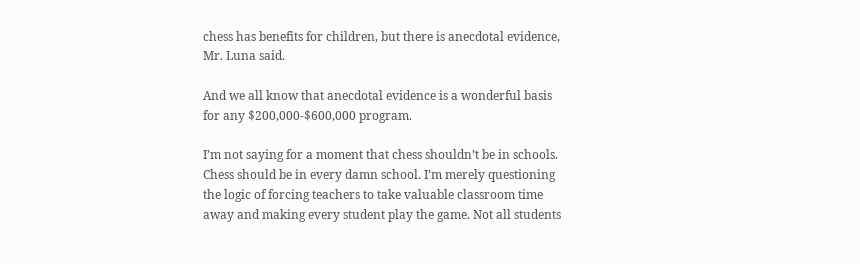chess has benefits for children, but there is anecdotal evidence, Mr. Luna said.

And we all know that anecdotal evidence is a wonderful basis for any $200,000-$600,000 program.

I’m not saying for a moment that chess shouldn’t be in schools. Chess should be in every damn school. I’m merely questioning the logic of forcing teachers to take valuable classroom time away and making every student play the game. Not all students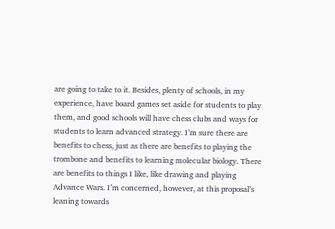are going to take to it. Besides, plenty of schools, in my experience, have board games set aside for students to play them, and good schools will have chess clubs and ways for students to learn advanced strategy. I’m sure there are benefits to chess, just as there are benefits to playing the trombone and benefits to learning molecular biology. There are benefits to things I like, like drawing and playing Advance Wars. I’m concerned, however, at this proposal’s leaning towards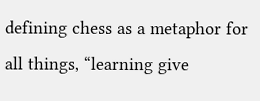defining chess as a metaphor for all things, “learning give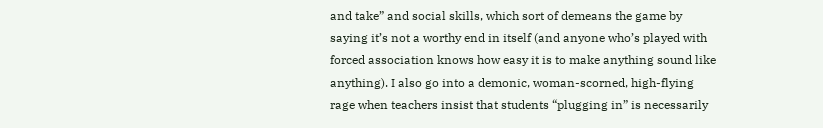and take” and social skills, which sort of demeans the game by saying it’s not a worthy end in itself (and anyone who’s played with forced association knows how easy it is to make anything sound like anything). I also go into a demonic, woman-scorned, high-flying rage when teachers insist that students “plugging in” is necessarily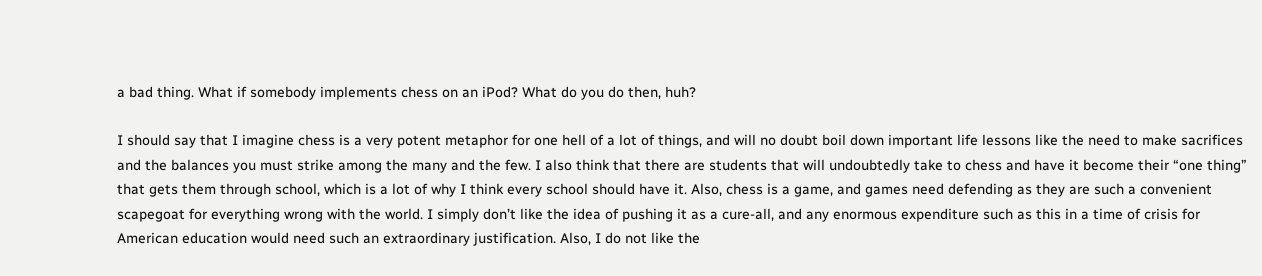a bad thing. What if somebody implements chess on an iPod? What do you do then, huh?

I should say that I imagine chess is a very potent metaphor for one hell of a lot of things, and will no doubt boil down important life lessons like the need to make sacrifices and the balances you must strike among the many and the few. I also think that there are students that will undoubtedly take to chess and have it become their “one thing” that gets them through school, which is a lot of why I think every school should have it. Also, chess is a game, and games need defending as they are such a convenient scapegoat for everything wrong with the world. I simply don’t like the idea of pushing it as a cure-all, and any enormous expenditure such as this in a time of crisis for American education would need such an extraordinary justification. Also, I do not like the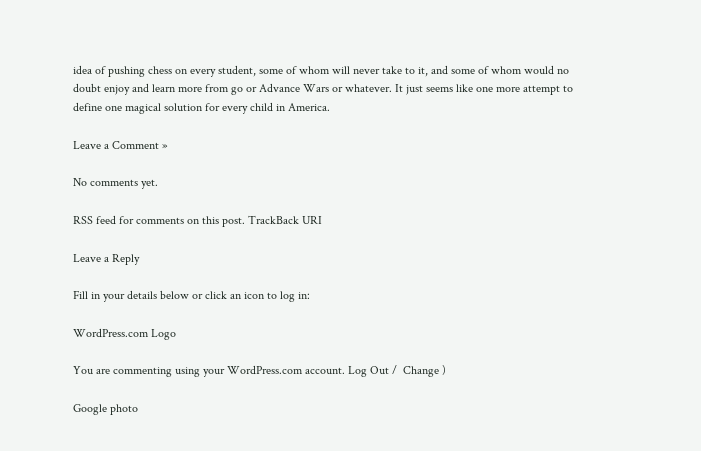idea of pushing chess on every student, some of whom will never take to it, and some of whom would no doubt enjoy and learn more from go or Advance Wars or whatever. It just seems like one more attempt to define one magical solution for every child in America.

Leave a Comment »

No comments yet.

RSS feed for comments on this post. TrackBack URI

Leave a Reply

Fill in your details below or click an icon to log in:

WordPress.com Logo

You are commenting using your WordPress.com account. Log Out /  Change )

Google photo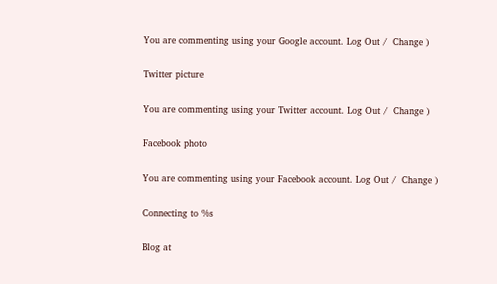You are commenting using your Google account. Log Out /  Change )

Twitter picture

You are commenting using your Twitter account. Log Out /  Change )

Facebook photo

You are commenting using your Facebook account. Log Out /  Change )

Connecting to %s

Blog at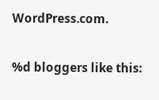WordPress.com.

%d bloggers like this: